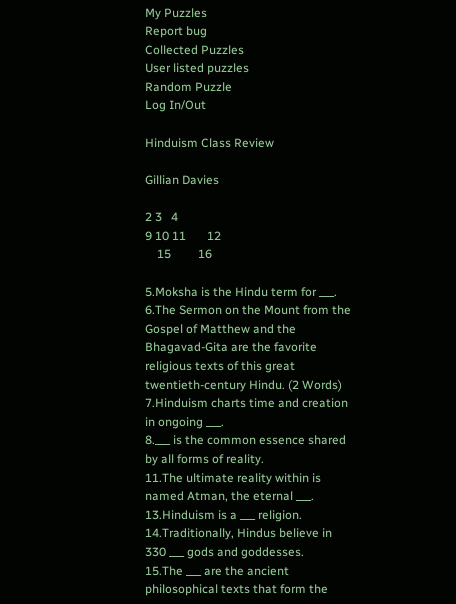My Puzzles
Report bug
Collected Puzzles
User listed puzzles
Random Puzzle
Log In/Out

Hinduism Class Review

Gillian Davies

2 3   4
9 10 11       12
    15         16

5.Moksha is the Hindu term for ___.
6.The Sermon on the Mount from the Gospel of Matthew and the Bhagavad-Gita are the favorite religious texts of this great twentieth-century Hindu. (2 Words)
7.Hinduism charts time and creation in ongoing ___.
8.___ is the common essence shared by all forms of reality.
11.The ultimate reality within is named Atman, the eternal ___.
13.Hinduism is a ___ religion.
14.Traditionally, Hindus believe in 330 ___ gods and goddesses.
15.The ___ are the ancient philosophical texts that form the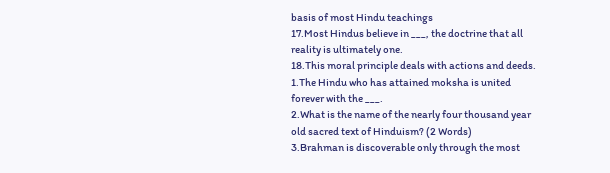basis of most Hindu teachings
17.Most Hindus believe in ___, the doctrine that all reality is ultimately one.
18.This moral principle deals with actions and deeds.
1.The Hindu who has attained moksha is united forever with the ___.
2.What is the name of the nearly four thousand year old sacred text of Hinduism? (2 Words)
3.Brahman is discoverable only through the most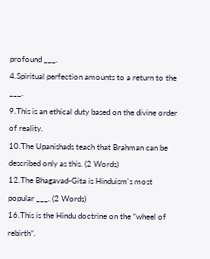profound ___.
4.Spiritual perfection amounts to a return to the ___.
9.This is an ethical duty based on the divine order of reality.
10.The Upanishads teach that Brahman can be described only as this. (2 Words)
12.The Bhagavad-Gita is Hinduism's most popular ___. (2 Words)
16.This is the Hindu doctrine on the “wheel of rebirth”.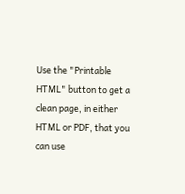Use the "Printable HTML" button to get a clean page, in either HTML or PDF, that you can use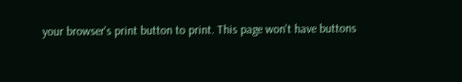your browser's print button to print. This page won't have buttons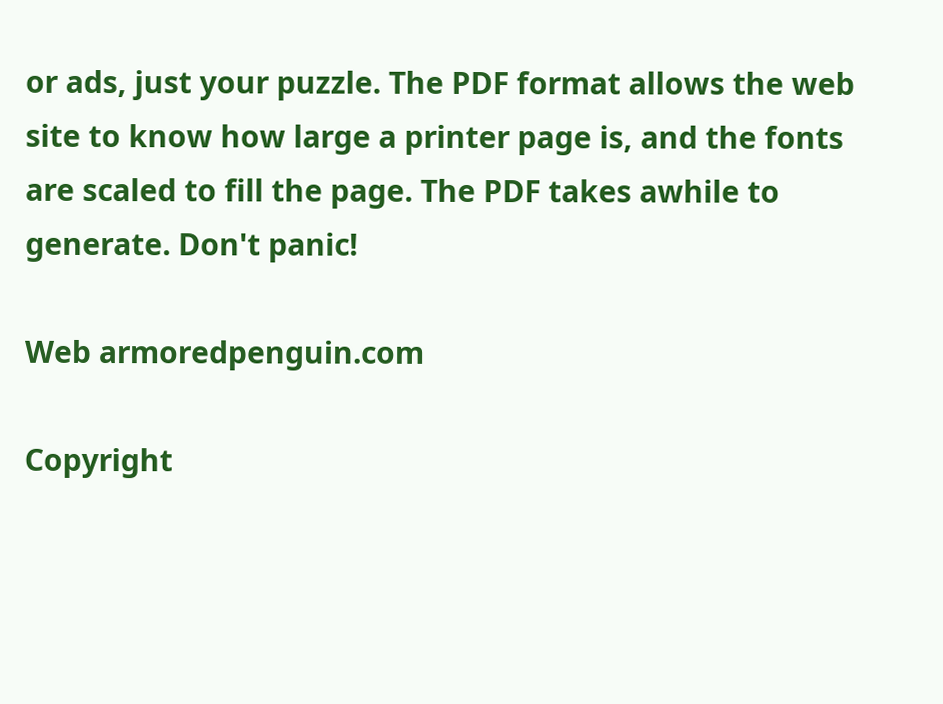or ads, just your puzzle. The PDF format allows the web site to know how large a printer page is, and the fonts are scaled to fill the page. The PDF takes awhile to generate. Don't panic!

Web armoredpenguin.com

Copyright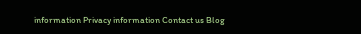information Privacy information Contact us Blog